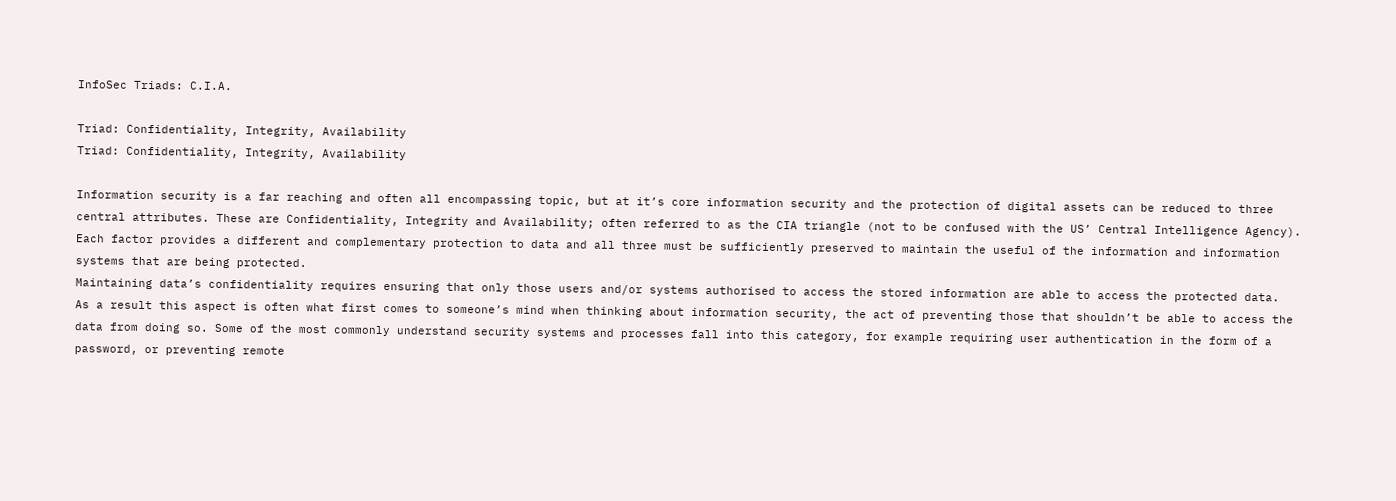InfoSec Triads: C.I.A.

Triad: Confidentiality, Integrity, Availability
Triad: Confidentiality, Integrity, Availability

Information security is a far reaching and often all encompassing topic, but at it’s core information security and the protection of digital assets can be reduced to three central attributes. These are Confidentiality, Integrity and Availability; often referred to as the CIA triangle (not to be confused with the US’ Central Intelligence Agency).
Each factor provides a different and complementary protection to data and all three must be sufficiently preserved to maintain the useful of the information and information systems that are being protected.
Maintaining data’s confidentiality requires ensuring that only those users and/or systems authorised to access the stored information are able to access the protected data.
As a result this aspect is often what first comes to someone’s mind when thinking about information security, the act of preventing those that shouldn’t be able to access the data from doing so. Some of the most commonly understand security systems and processes fall into this category, for example requiring user authentication in the form of a password, or preventing remote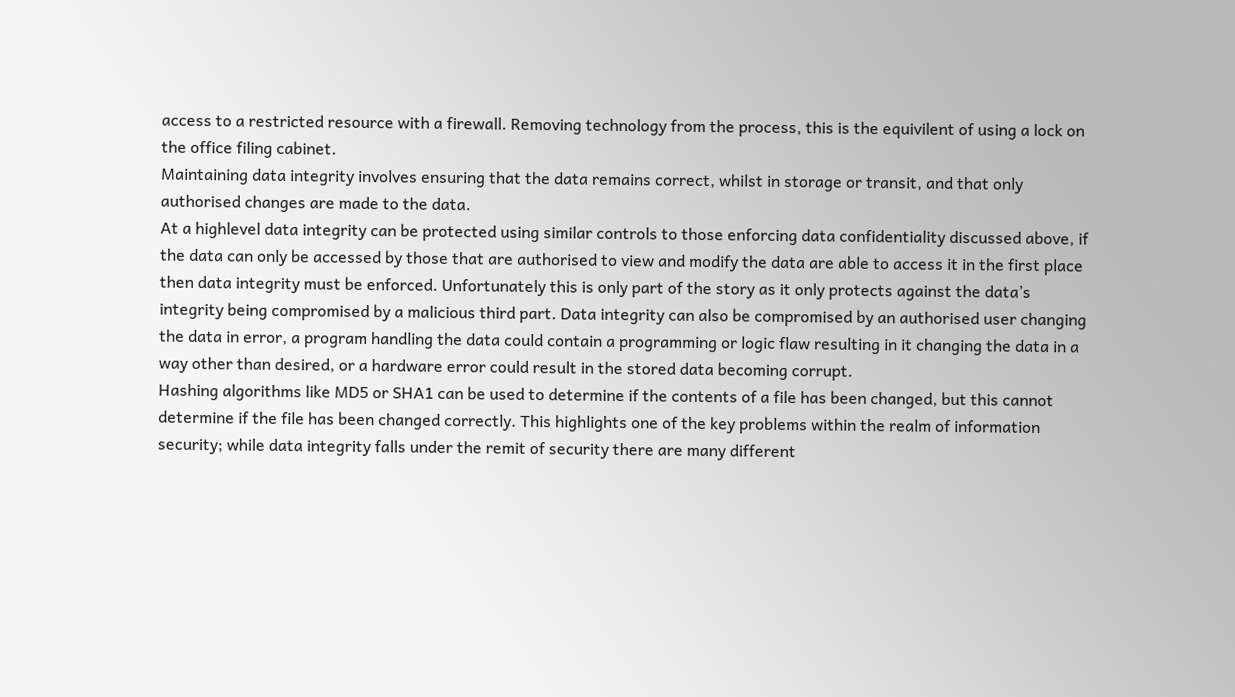access to a restricted resource with a firewall. Removing technology from the process, this is the equivilent of using a lock on the office filing cabinet.
Maintaining data integrity involves ensuring that the data remains correct, whilst in storage or transit, and that only authorised changes are made to the data.
At a highlevel data integrity can be protected using similar controls to those enforcing data confidentiality discussed above, if the data can only be accessed by those that are authorised to view and modify the data are able to access it in the first place then data integrity must be enforced. Unfortunately this is only part of the story as it only protects against the data’s integrity being compromised by a malicious third part. Data integrity can also be compromised by an authorised user changing the data in error, a program handling the data could contain a programming or logic flaw resulting in it changing the data in a way other than desired, or a hardware error could result in the stored data becoming corrupt.
Hashing algorithms like MD5 or SHA1 can be used to determine if the contents of a file has been changed, but this cannot determine if the file has been changed correctly. This highlights one of the key problems within the realm of information security; while data integrity falls under the remit of security there are many different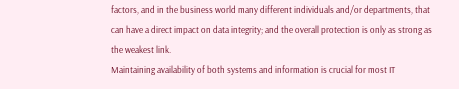factors, and in the business world many different individuals and/or departments, that can have a direct impact on data integrity; and the overall protection is only as strong as the weakest link.
Maintaining availability of both systems and information is crucial for most IT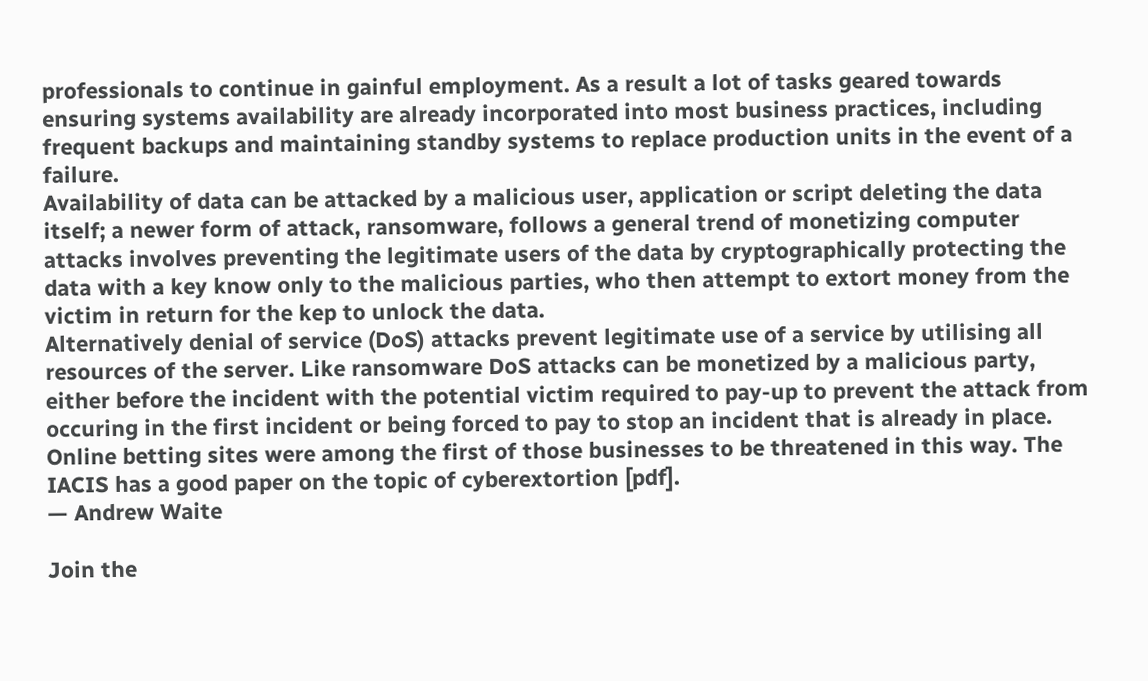professionals to continue in gainful employment. As a result a lot of tasks geared towards ensuring systems availability are already incorporated into most business practices, including frequent backups and maintaining standby systems to replace production units in the event of a failure.
Availability of data can be attacked by a malicious user, application or script deleting the data itself; a newer form of attack, ransomware, follows a general trend of monetizing computer attacks involves preventing the legitimate users of the data by cryptographically protecting the data with a key know only to the malicious parties, who then attempt to extort money from the victim in return for the kep to unlock the data.
Alternatively denial of service (DoS) attacks prevent legitimate use of a service by utilising all resources of the server. Like ransomware DoS attacks can be monetized by a malicious party, either before the incident with the potential victim required to pay-up to prevent the attack from occuring in the first incident or being forced to pay to stop an incident that is already in place. Online betting sites were among the first of those businesses to be threatened in this way. The IACIS has a good paper on the topic of cyberextortion [pdf].
— Andrew Waite

Join the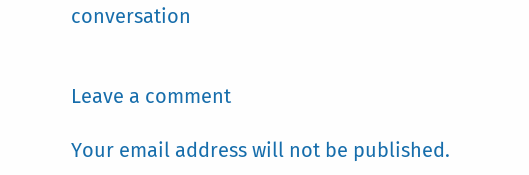conversation


Leave a comment

Your email address will not be published.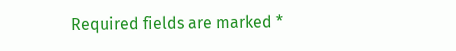Required fields are marked *